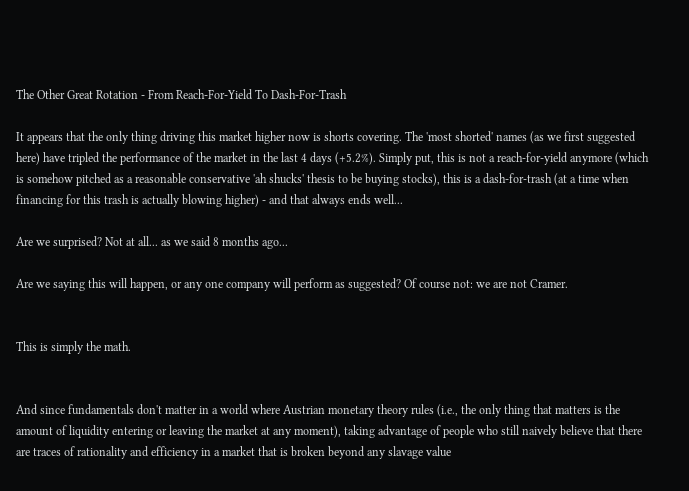The Other Great Rotation - From Reach-For-Yield To Dash-For-Trash

It appears that the only thing driving this market higher now is shorts covering. The 'most shorted' names (as we first suggested here) have tripled the performance of the market in the last 4 days (+5.2%). Simply put, this is not a reach-for-yield anymore (which is somehow pitched as a reasonable conservative 'ah shucks' thesis to be buying stocks), this is a dash-for-trash (at a time when financing for this trash is actually blowing higher) - and that always ends well...

Are we surprised? Not at all... as we said 8 months ago...

Are we saying this will happen, or any one company will perform as suggested? Of course not: we are not Cramer.


This is simply the math.


And since fundamentals don't matter in a world where Austrian monetary theory rules (i.e., the only thing that matters is the amount of liquidity entering or leaving the market at any moment), taking advantage of people who still naively believe that there are traces of rationality and efficiency in a market that is broken beyond any slavage value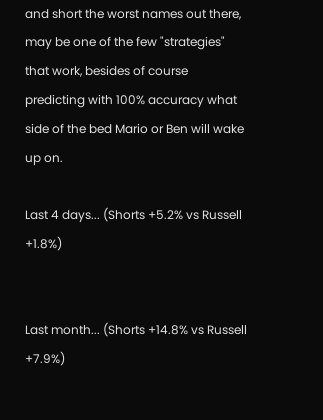and short the worst names out there, may be one of the few "strategies" that work, besides of course predicting with 100% accuracy what side of the bed Mario or Ben will wake up on.

Last 4 days... (Shorts +5.2% vs Russell +1.8%)


Last month... (Shorts +14.8% vs Russell +7.9%)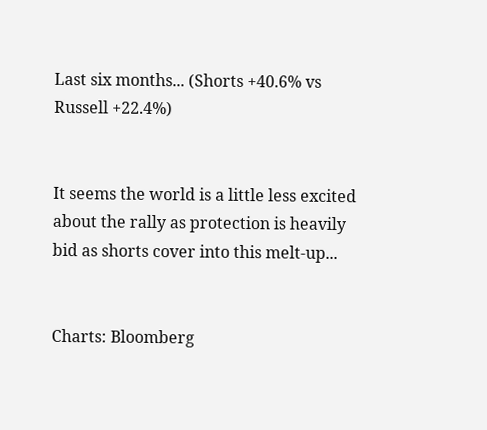Last six months... (Shorts +40.6% vs Russell +22.4%)


It seems the world is a little less excited about the rally as protection is heavily bid as shorts cover into this melt-up...


Charts: Bloomberg